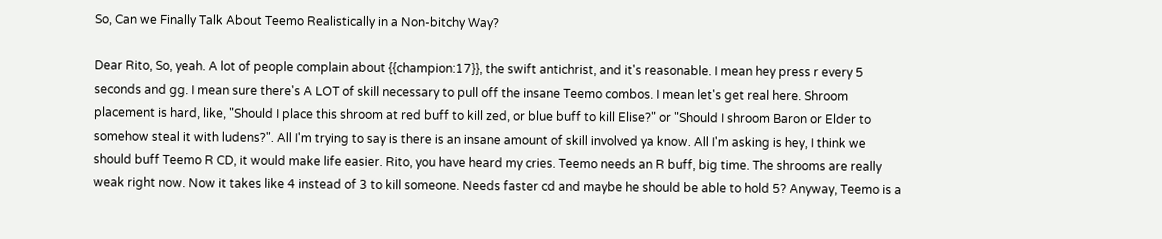So, Can we Finally Talk About Teemo Realistically in a Non-bitchy Way?

Dear Rito, So, yeah. A lot of people complain about {{champion:17}}, the swift antichrist, and it's reasonable. I mean hey press r every 5 seconds and gg. I mean sure there's A LOT of skill necessary to pull off the insane Teemo combos. I mean let's get real here. Shroom placement is hard, like, "Should I place this shroom at red buff to kill zed, or blue buff to kill Elise?" or "Should I shroom Baron or Elder to somehow steal it with ludens?". All I'm trying to say is there is an insane amount of skill involved ya know. All I'm asking is hey, I think we should buff Teemo R CD, it would make life easier. Rito, you have heard my cries. Teemo needs an R buff, big time. The shrooms are really weak right now. Now it takes like 4 instead of 3 to kill someone. Needs faster cd and maybe he should be able to hold 5? Anyway, Teemo is a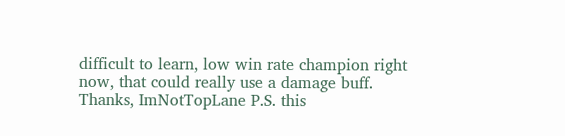difficult to learn, low win rate champion right now, that could really use a damage buff. Thanks, ImNotTopLane P.S. this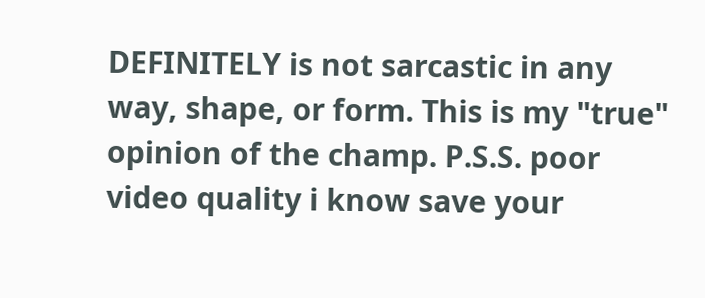DEFINITELY is not sarcastic in any way, shape, or form. This is my "true" opinion of the champ. P.S.S. poor video quality i know save your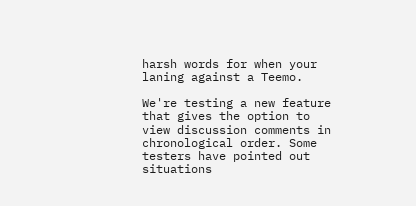harsh words for when your laning against a Teemo.

We're testing a new feature that gives the option to view discussion comments in chronological order. Some testers have pointed out situations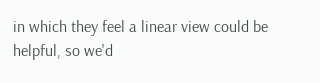in which they feel a linear view could be helpful, so we'd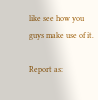like see how you guys make use of it.

Report as: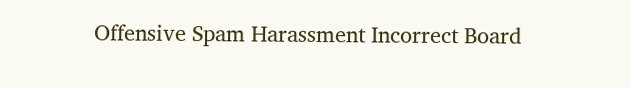Offensive Spam Harassment Incorrect Board